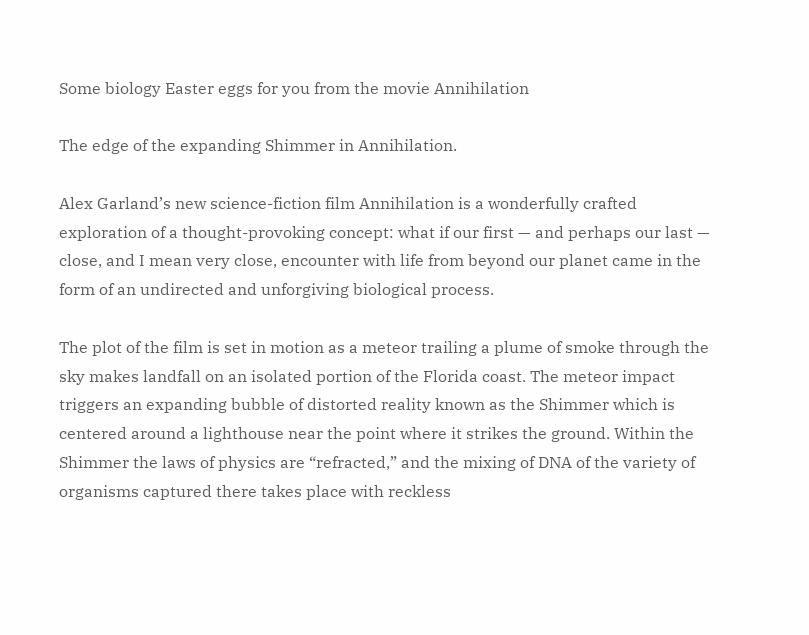Some biology Easter eggs for you from the movie Annihilation

The edge of the expanding Shimmer in Annihilation.

Alex Garland’s new science-fiction film Annihilation is a wonderfully crafted exploration of a thought-provoking concept: what if our first — and perhaps our last — close, and I mean very close, encounter with life from beyond our planet came in the form of an undirected and unforgiving biological process.

The plot of the film is set in motion as a meteor trailing a plume of smoke through the sky makes landfall on an isolated portion of the Florida coast. The meteor impact triggers an expanding bubble of distorted reality known as the Shimmer which is centered around a lighthouse near the point where it strikes the ground. Within the Shimmer the laws of physics are “refracted,” and the mixing of DNA of the variety of organisms captured there takes place with reckless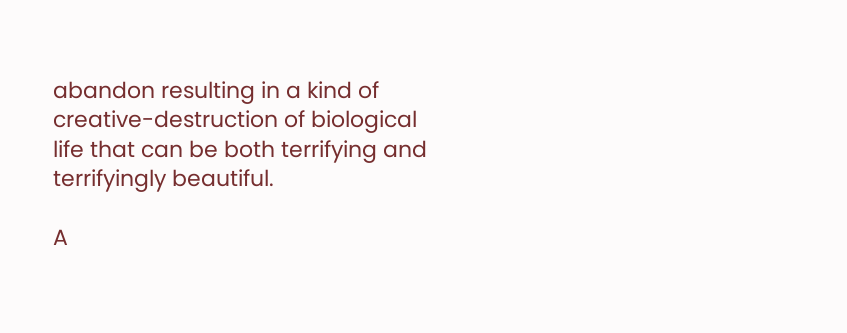abandon resulting in a kind of creative-destruction of biological life that can be both terrifying and terrifyingly beautiful.

A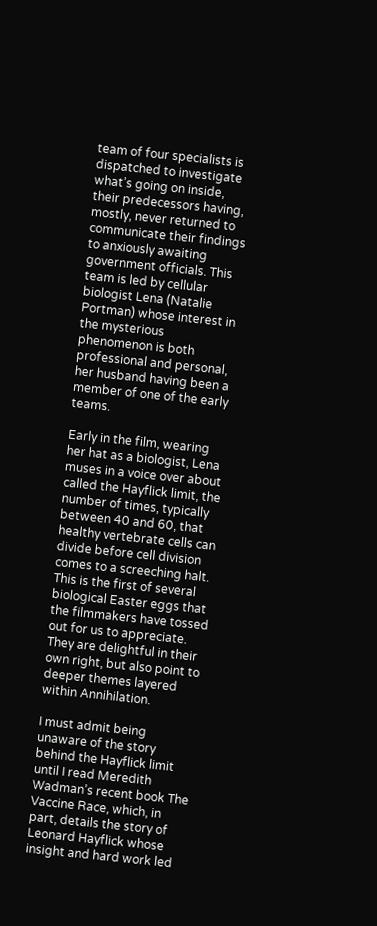team of four specialists is dispatched to investigate what’s going on inside, their predecessors having, mostly, never returned to communicate their findings to anxiously awaiting government officials. This team is led by cellular biologist Lena (Natalie Portman) whose interest in the mysterious phenomenon is both professional and personal, her husband having been a member of one of the early teams.

Early in the film, wearing her hat as a biologist, Lena muses in a voice over about called the Hayflick limit, the number of times, typically between 40 and 60, that healthy vertebrate cells can divide before cell division comes to a screeching halt. This is the first of several biological Easter eggs that the filmmakers have tossed out for us to appreciate. They are delightful in their own right, but also point to deeper themes layered within Annihilation.

I must admit being unaware of the story behind the Hayflick limit until I read Meredith Wadman’s recent book The Vaccine Race, which, in part, details the story of Leonard Hayflick whose insight and hard work led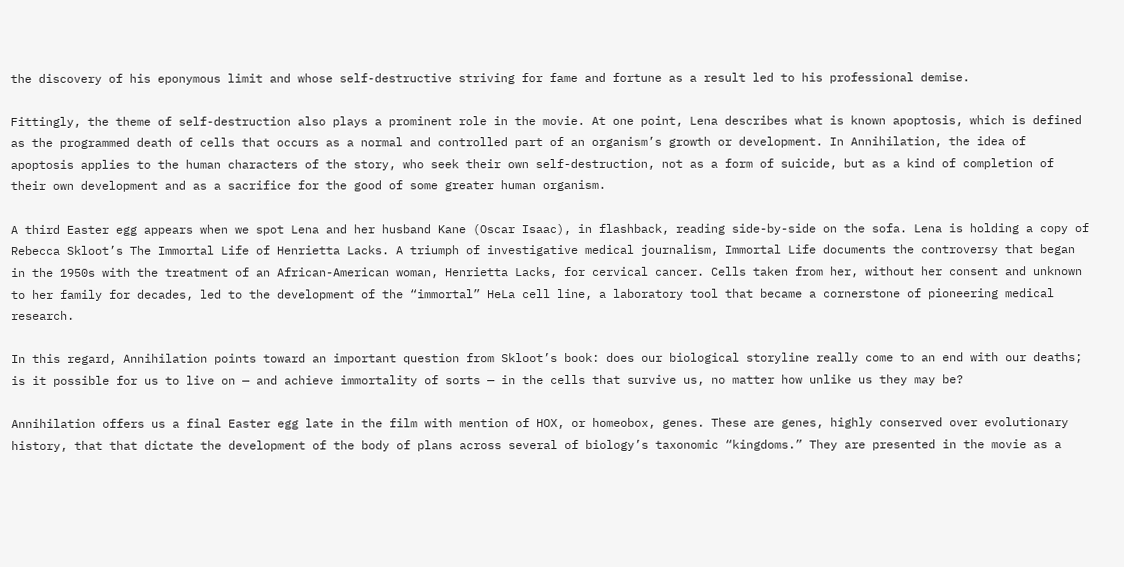the discovery of his eponymous limit and whose self-destructive striving for fame and fortune as a result led to his professional demise.

Fittingly, the theme of self-destruction also plays a prominent role in the movie. At one point, Lena describes what is known apoptosis, which is defined as the programmed death of cells that occurs as a normal and controlled part of an organism’s growth or development. In Annihilation, the idea of apoptosis applies to the human characters of the story, who seek their own self-destruction, not as a form of suicide, but as a kind of completion of their own development and as a sacrifice for the good of some greater human organism.

A third Easter egg appears when we spot Lena and her husband Kane (Oscar Isaac), in flashback, reading side-by-side on the sofa. Lena is holding a copy of Rebecca Skloot’s The Immortal Life of Henrietta Lacks. A triumph of investigative medical journalism, Immortal Life documents the controversy that began in the 1950s with the treatment of an African-American woman, Henrietta Lacks, for cervical cancer. Cells taken from her, without her consent and unknown to her family for decades, led to the development of the “immortal” HeLa cell line, a laboratory tool that became a cornerstone of pioneering medical research.

In this regard, Annihilation points toward an important question from Skloot’s book: does our biological storyline really come to an end with our deaths; is it possible for us to live on — and achieve immortality of sorts — in the cells that survive us, no matter how unlike us they may be?

Annihilation offers us a final Easter egg late in the film with mention of HOX, or homeobox, genes. These are genes, highly conserved over evolutionary history, that that dictate the development of the body of plans across several of biology’s taxonomic “kingdoms.” They are presented in the movie as a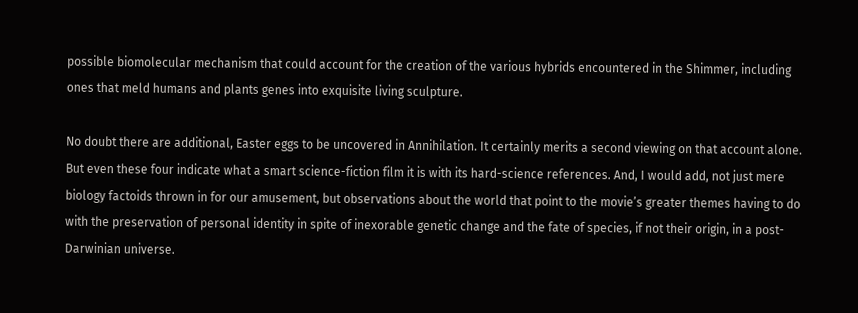possible biomolecular mechanism that could account for the creation of the various hybrids encountered in the Shimmer, including ones that meld humans and plants genes into exquisite living sculpture.

No doubt there are additional, Easter eggs to be uncovered in Annihilation. It certainly merits a second viewing on that account alone. But even these four indicate what a smart science-fiction film it is with its hard-science references. And, I would add, not just mere biology factoids thrown in for our amusement, but observations about the world that point to the movie’s greater themes having to do with the preservation of personal identity in spite of inexorable genetic change and the fate of species, if not their origin, in a post-Darwinian universe.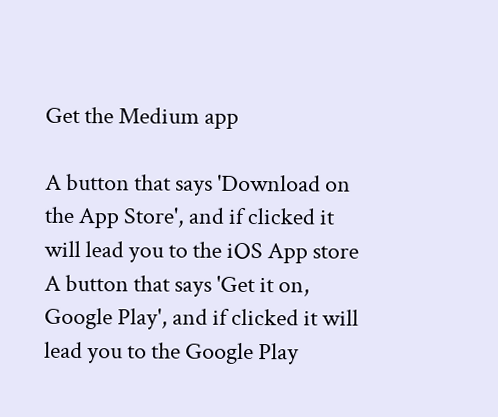Get the Medium app

A button that says 'Download on the App Store', and if clicked it will lead you to the iOS App store
A button that says 'Get it on, Google Play', and if clicked it will lead you to the Google Play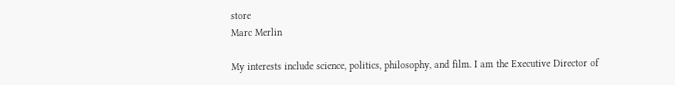store
Marc Merlin

My interests include science, politics, philosophy, and film. I am the Executive Director of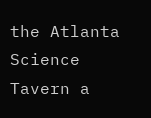the Atlanta Science Tavern a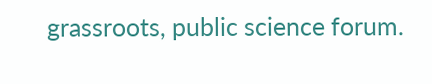grassroots, public science forum.